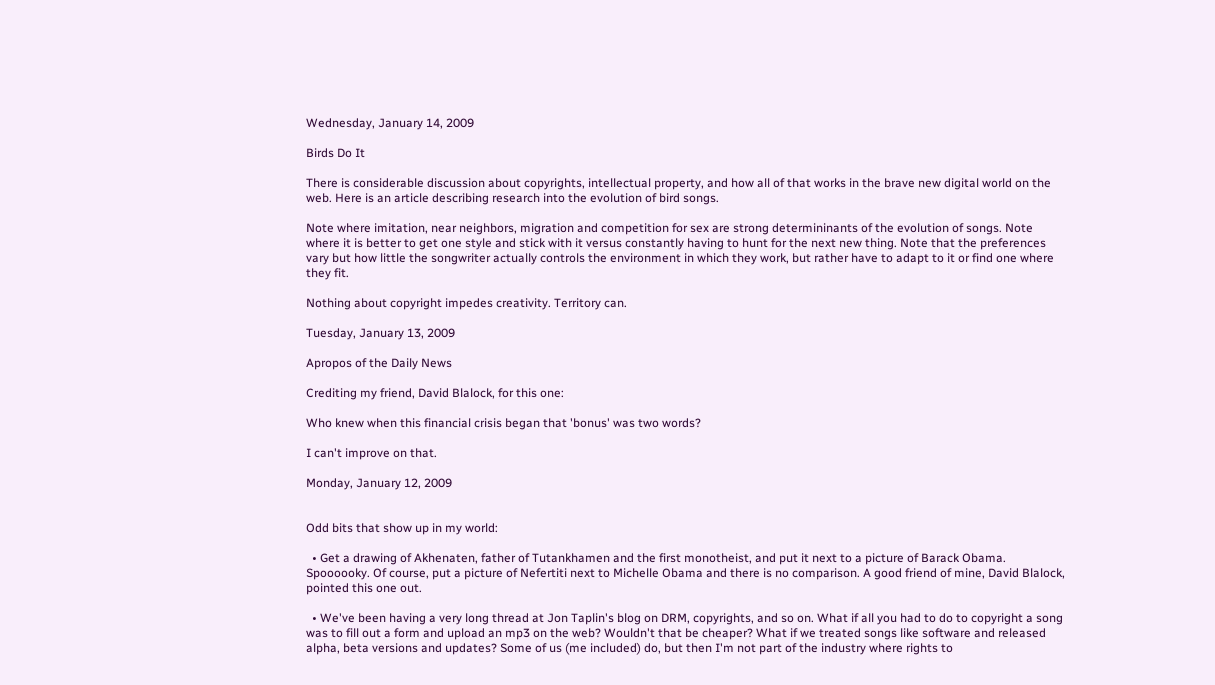Wednesday, January 14, 2009

Birds Do It

There is considerable discussion about copyrights, intellectual property, and how all of that works in the brave new digital world on the web. Here is an article describing research into the evolution of bird songs.

Note where imitation, near neighbors, migration and competition for sex are strong determininants of the evolution of songs. Note where it is better to get one style and stick with it versus constantly having to hunt for the next new thing. Note that the preferences vary but how little the songwriter actually controls the environment in which they work, but rather have to adapt to it or find one where they fit.

Nothing about copyright impedes creativity. Territory can.

Tuesday, January 13, 2009

Apropos of the Daily News

Crediting my friend, David Blalock, for this one:

Who knew when this financial crisis began that 'bonus' was two words?

I can't improve on that.

Monday, January 12, 2009


Odd bits that show up in my world:

  • Get a drawing of Akhenaten, father of Tutankhamen and the first monotheist, and put it next to a picture of Barack Obama. Spoooooky. Of course, put a picture of Nefertiti next to Michelle Obama and there is no comparison. A good friend of mine, David Blalock, pointed this one out.

  • We've been having a very long thread at Jon Taplin's blog on DRM, copyrights, and so on. What if all you had to do to copyright a song was to fill out a form and upload an mp3 on the web? Wouldn't that be cheaper? What if we treated songs like software and released alpha, beta versions and updates? Some of us (me included) do, but then I'm not part of the industry where rights to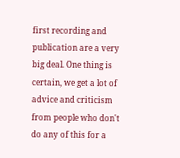first recording and publication are a very big deal. One thing is certain, we get a lot of advice and criticism from people who don't do any of this for a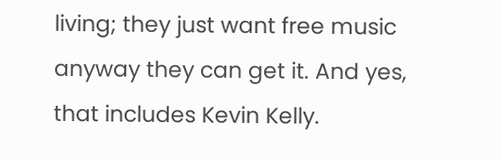living; they just want free music anyway they can get it. And yes, that includes Kevin Kelly.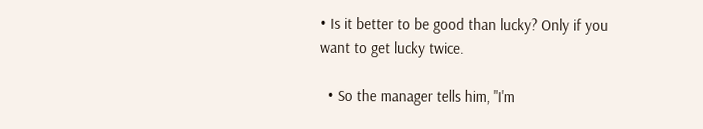• Is it better to be good than lucky? Only if you want to get lucky twice.

  • So the manager tells him, "I'm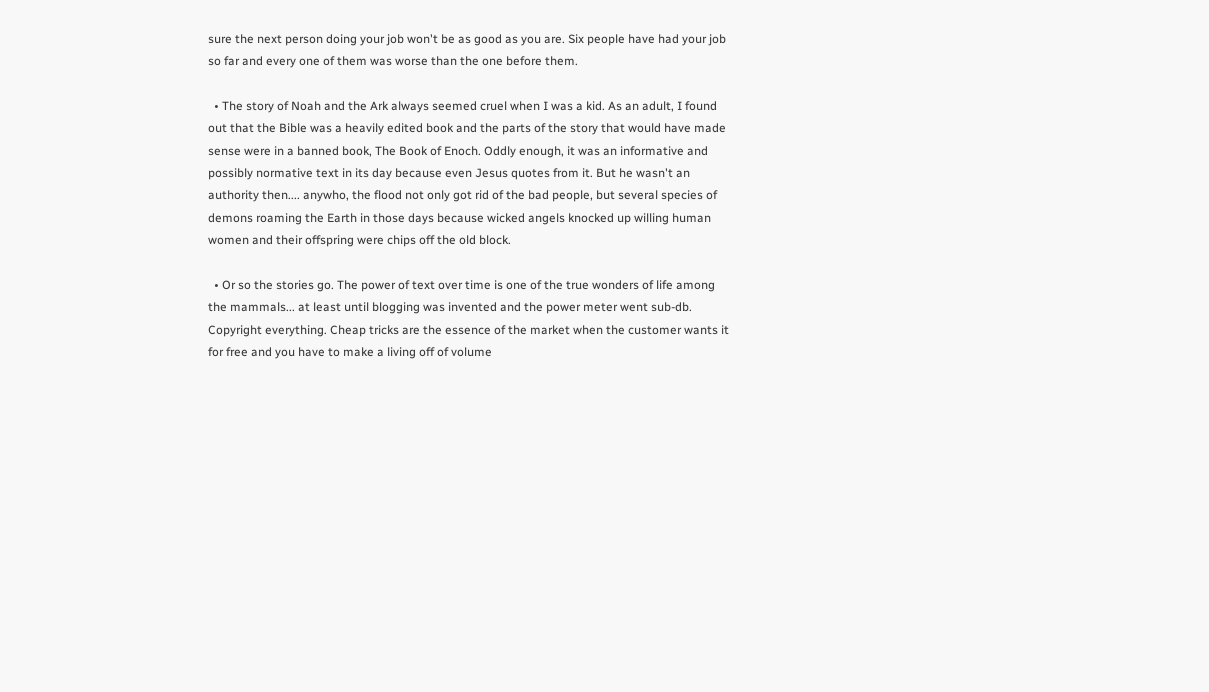sure the next person doing your job won't be as good as you are. Six people have had your job so far and every one of them was worse than the one before them.

  • The story of Noah and the Ark always seemed cruel when I was a kid. As an adult, I found out that the Bible was a heavily edited book and the parts of the story that would have made sense were in a banned book, The Book of Enoch. Oddly enough, it was an informative and possibly normative text in its day because even Jesus quotes from it. But he wasn't an authority then.... anywho, the flood not only got rid of the bad people, but several species of demons roaming the Earth in those days because wicked angels knocked up willing human women and their offspring were chips off the old block.

  • Or so the stories go. The power of text over time is one of the true wonders of life among the mammals... at least until blogging was invented and the power meter went sub-db. Copyright everything. Cheap tricks are the essence of the market when the customer wants it for free and you have to make a living off of volume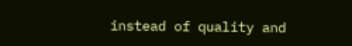instead of quality and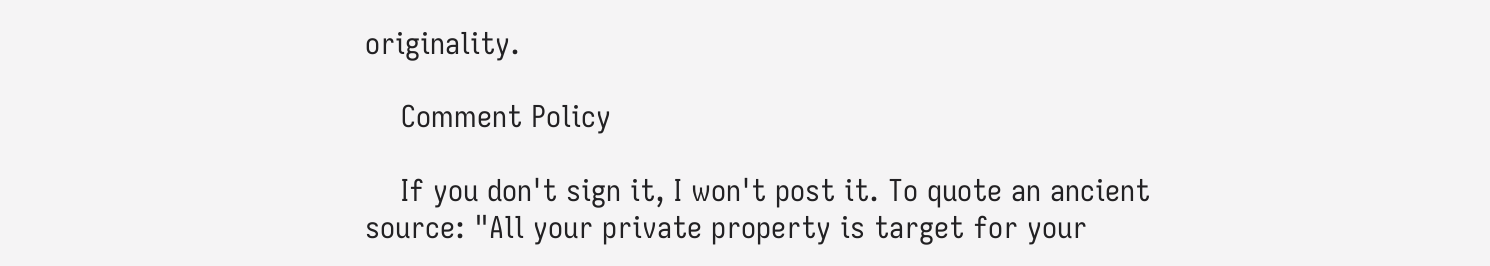originality.

    Comment Policy

    If you don't sign it, I won't post it. To quote an ancient source: "All your private property is target for your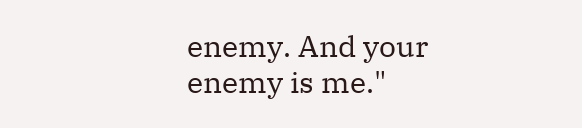enemy. And your enemy is me."